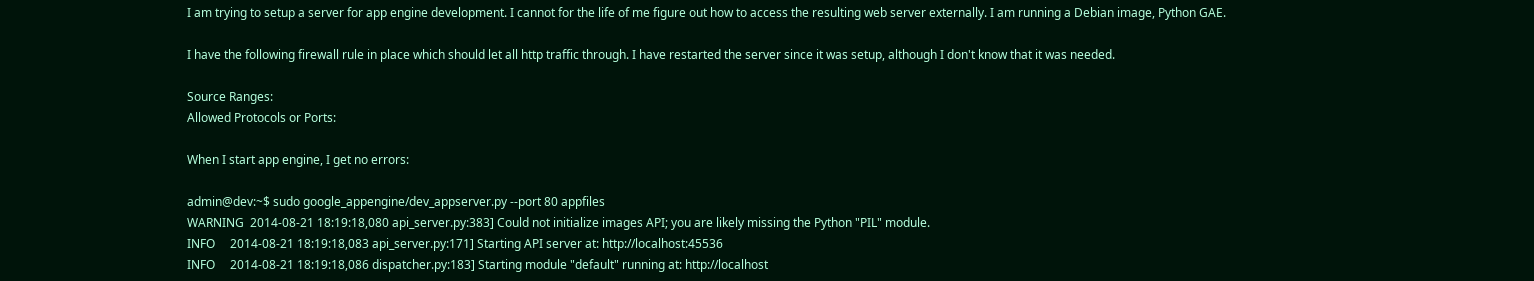I am trying to setup a server for app engine development. I cannot for the life of me figure out how to access the resulting web server externally. I am running a Debian image, Python GAE.

I have the following firewall rule in place which should let all http traffic through. I have restarted the server since it was setup, although I don't know that it was needed.

Source Ranges:
Allowed Protocols or Ports:

When I start app engine, I get no errors:

admin@dev:~$ sudo google_appengine/dev_appserver.py --port 80 appfiles
WARNING  2014-08-21 18:19:18,080 api_server.py:383] Could not initialize images API; you are likely missing the Python "PIL" module.
INFO     2014-08-21 18:19:18,083 api_server.py:171] Starting API server at: http://localhost:45536
INFO     2014-08-21 18:19:18,086 dispatcher.py:183] Starting module "default" running at: http://localhost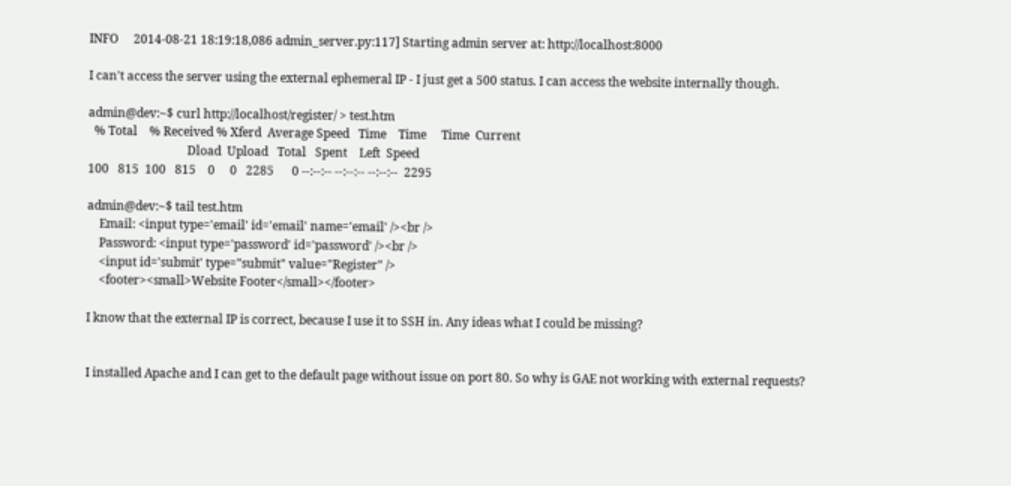INFO     2014-08-21 18:19:18,086 admin_server.py:117] Starting admin server at: http://localhost:8000

I can't access the server using the external ephemeral IP - I just get a 500 status. I can access the website internally though.

admin@dev:~$ curl http://localhost/register/ > test.htm
  % Total    % Received % Xferd  Average Speed   Time    Time     Time  Current
                                 Dload  Upload   Total   Spent    Left  Speed
100   815  100   815    0     0   2285      0 --:--:-- --:--:-- --:--:--  2295

admin@dev:~$ tail test.htm
    Email: <input type='email' id='email' name='email' /><br />
    Password: <input type='password' id='password' /><br />
    <input id='submit' type="submit" value="Register" />
    <footer><small>Website Footer</small></footer>

I know that the external IP is correct, because I use it to SSH in. Any ideas what I could be missing?


I installed Apache and I can get to the default page without issue on port 80. So why is GAE not working with external requests?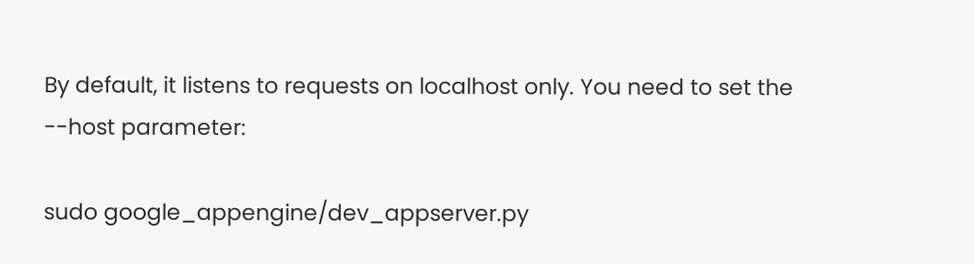By default, it listens to requests on localhost only. You need to set the --host parameter:

sudo google_appengine/dev_appserver.py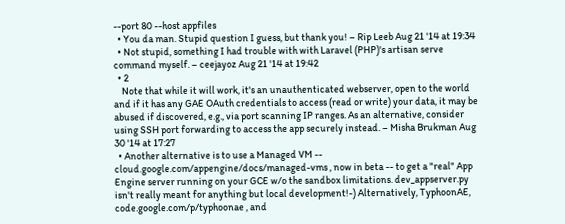--port 80 --host appfiles
  • You da man. Stupid question I guess, but thank you! – Rip Leeb Aug 21 '14 at 19:34
  • Not stupid, something I had trouble with with Laravel (PHP)'s artisan serve command myself. – ceejayoz Aug 21 '14 at 19:42
  • 2
    Note that while it will work, it's an unauthenticated webserver, open to the world and if it has any GAE OAuth credentials to access (read or write) your data, it may be abused if discovered, e.g., via port scanning IP ranges. As an alternative, consider using SSH port forwarding to access the app securely instead. – Misha Brukman Aug 30 '14 at 17:27
  • Another alternative is to use a Managed VM -- cloud.google.com/appengine/docs/managed-vms , now in beta -- to get a "real" App Engine server running on your GCE w/o the sandbox limitations. dev_appserver.py isn't really meant for anything but local development!-) Alternatively, TyphoonAE, code.google.com/p/typhoonae , and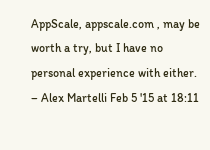AppScale, appscale.com , may be worth a try, but I have no personal experience with either. – Alex Martelli Feb 5 '15 at 18:11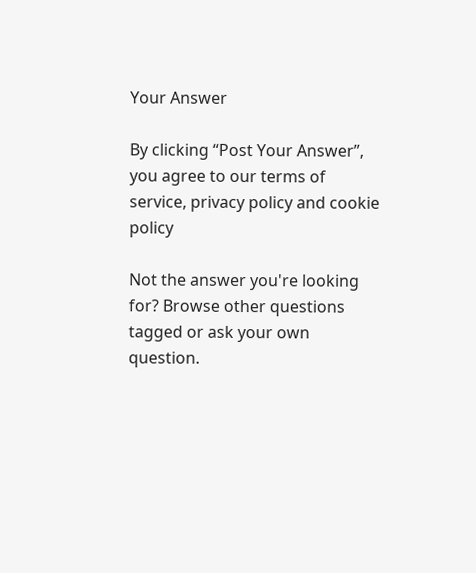Your Answer

By clicking “Post Your Answer”, you agree to our terms of service, privacy policy and cookie policy

Not the answer you're looking for? Browse other questions tagged or ask your own question.